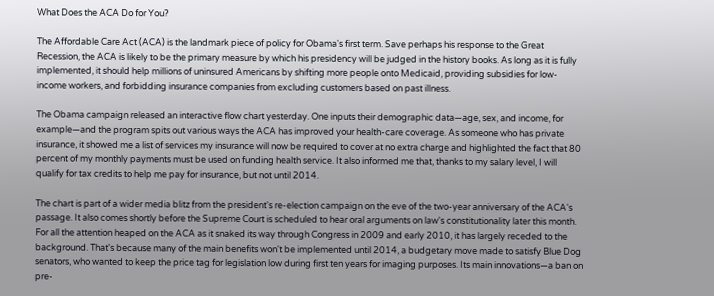What Does the ACA Do for You?

The Affordable Care Act (ACA) is the landmark piece of policy for Obama's first term. Save perhaps his response to the Great Recession, the ACA is likely to be the primary measure by which his presidency will be judged in the history books. As long as it is fully implemented, it should help millions of uninsured Americans by shifting more people onto Medicaid, providing subsidies for low-income workers, and forbidding insurance companies from excluding customers based on past illness.

The Obama campaign released an interactive flow chart yesterday. One inputs their demographic data—age, sex, and income, for example—and the program spits out various ways the ACA has improved your health-care coverage. As someone who has private insurance, it showed me a list of services my insurance will now be required to cover at no extra charge and highlighted the fact that 80 percent of my monthly payments must be used on funding health service. It also informed me that, thanks to my salary level, I will qualify for tax credits to help me pay for insurance, but not until 2014.

The chart is part of a wider media blitz from the president's re-election campaign on the eve of the two-year anniversary of the ACA's passage. It also comes shortly before the Supreme Court is scheduled to hear oral arguments on law's constitutionality later this month. For all the attention heaped on the ACA as it snaked its way through Congress in 2009 and early 2010, it has largely receded to the background. That's because many of the main benefits won't be implemented until 2014, a budgetary move made to satisfy Blue Dog senators, who wanted to keep the price tag for legislation low during first ten years for imaging purposes. Its main innovations—a ban on pre-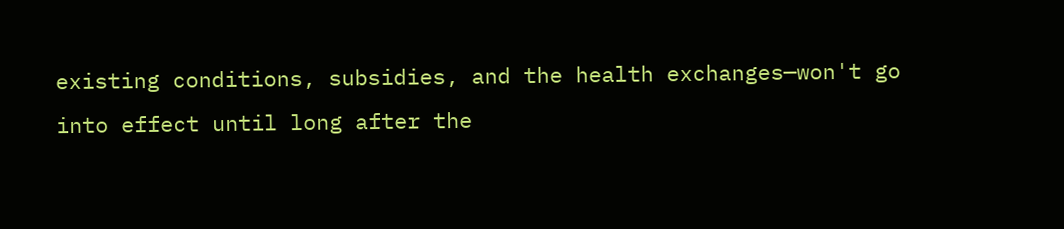existing conditions, subsidies, and the health exchanges—won't go into effect until long after the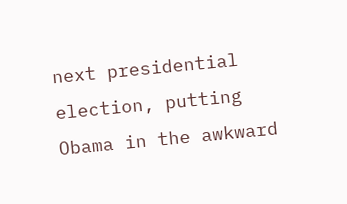next presidential election, putting Obama in the awkward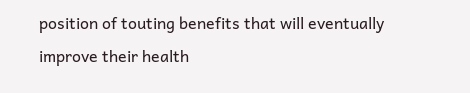position of touting benefits that will eventually improve their health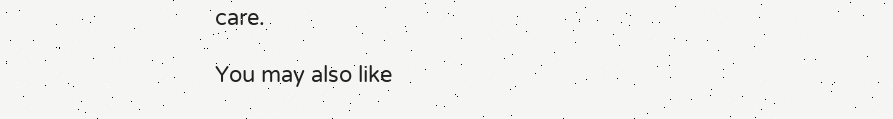care.

You may also like